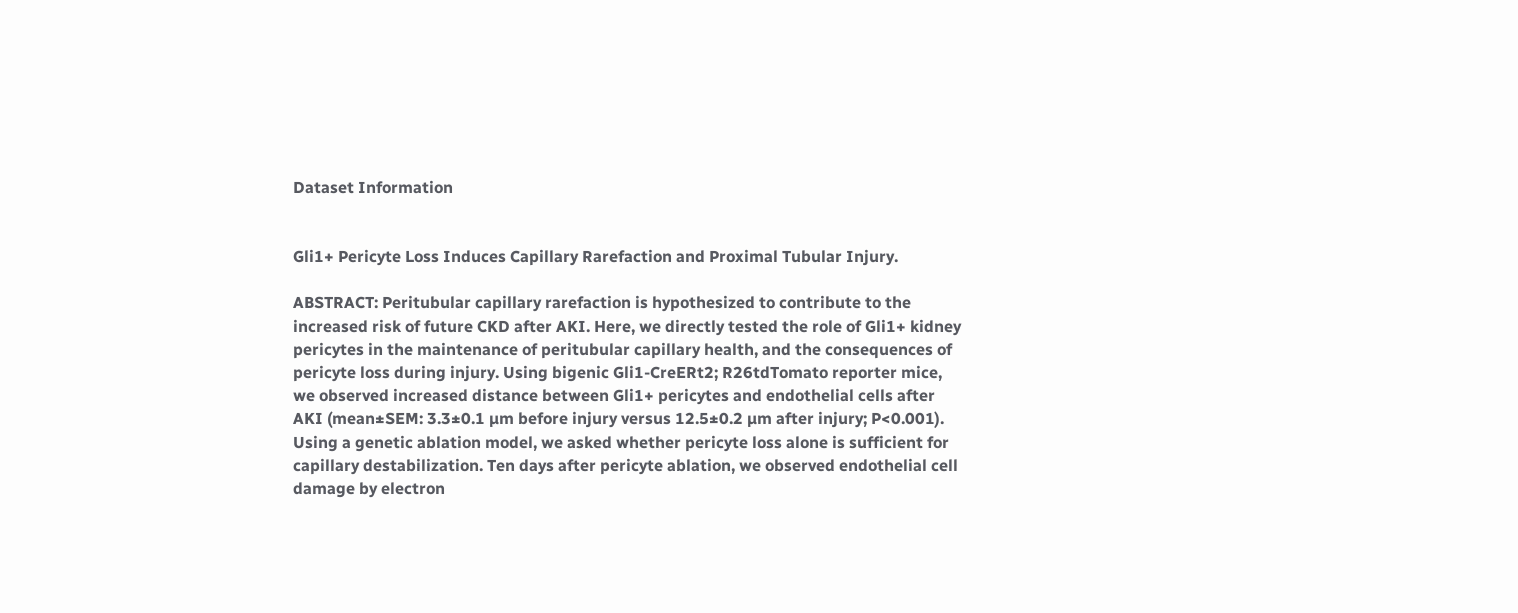Dataset Information


Gli1+ Pericyte Loss Induces Capillary Rarefaction and Proximal Tubular Injury.

ABSTRACT: Peritubular capillary rarefaction is hypothesized to contribute to the increased risk of future CKD after AKI. Here, we directly tested the role of Gli1+ kidney pericytes in the maintenance of peritubular capillary health, and the consequences of pericyte loss during injury. Using bigenic Gli1-CreERt2; R26tdTomato reporter mice, we observed increased distance between Gli1+ pericytes and endothelial cells after AKI (mean±SEM: 3.3±0.1 µm before injury versus 12.5±0.2 µm after injury; P<0.001). Using a genetic ablation model, we asked whether pericyte loss alone is sufficient for capillary destabilization. Ten days after pericyte ablation, we observed endothelial cell damage by electron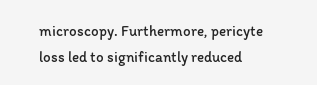microscopy. Furthermore, pericyte loss led to significantly reduced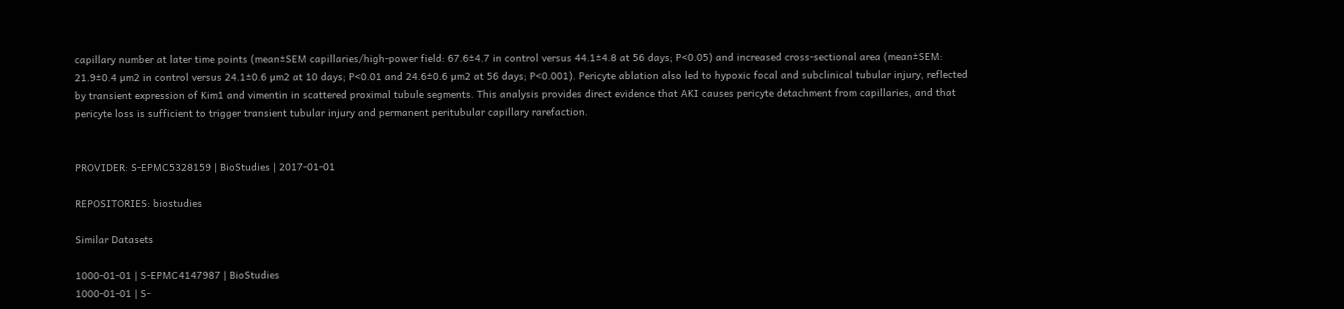capillary number at later time points (mean±SEM capillaries/high-power field: 67.6±4.7 in control versus 44.1±4.8 at 56 days; P<0.05) and increased cross-sectional area (mean±SEM: 21.9±0.4 µm2 in control versus 24.1±0.6 µm2 at 10 days; P<0.01 and 24.6±0.6 µm2 at 56 days; P<0.001). Pericyte ablation also led to hypoxic focal and subclinical tubular injury, reflected by transient expression of Kim1 and vimentin in scattered proximal tubule segments. This analysis provides direct evidence that AKI causes pericyte detachment from capillaries, and that pericyte loss is sufficient to trigger transient tubular injury and permanent peritubular capillary rarefaction.


PROVIDER: S-EPMC5328159 | BioStudies | 2017-01-01

REPOSITORIES: biostudies

Similar Datasets

1000-01-01 | S-EPMC4147987 | BioStudies
1000-01-01 | S-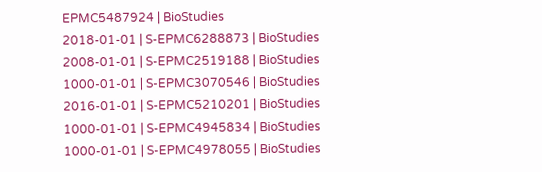EPMC5487924 | BioStudies
2018-01-01 | S-EPMC6288873 | BioStudies
2008-01-01 | S-EPMC2519188 | BioStudies
1000-01-01 | S-EPMC3070546 | BioStudies
2016-01-01 | S-EPMC5210201 | BioStudies
1000-01-01 | S-EPMC4945834 | BioStudies
1000-01-01 | S-EPMC4978055 | BioStudies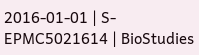2016-01-01 | S-EPMC5021614 | BioStudies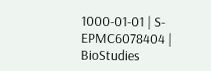1000-01-01 | S-EPMC6078404 | BioStudies